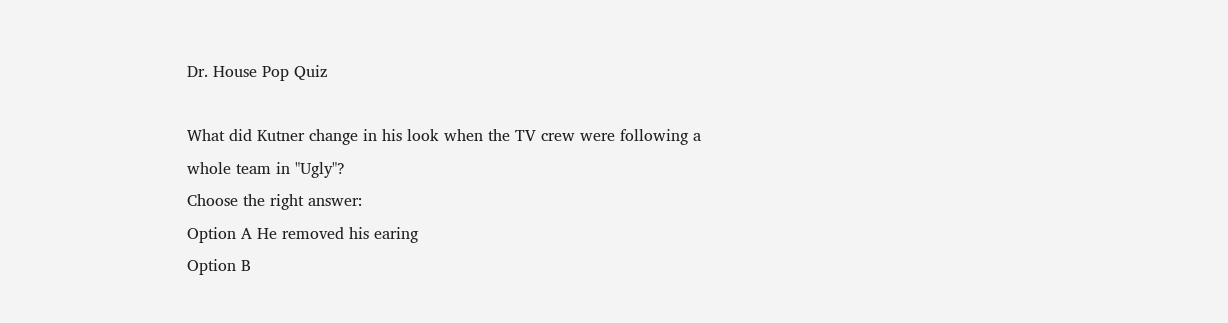Dr. House Pop Quiz

What did Kutner change in his look when the TV crew were following a whole team in "Ugly"?
Choose the right answer:
Option A He removed his earing
Option B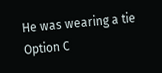He was wearing a tie
Option C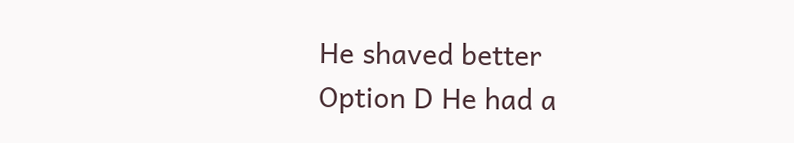He shaved better
Option D He had a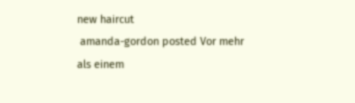new haircut
 amanda-gordon posted Vor mehr als einem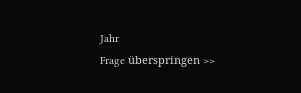Jahr
Frage überspringen >>